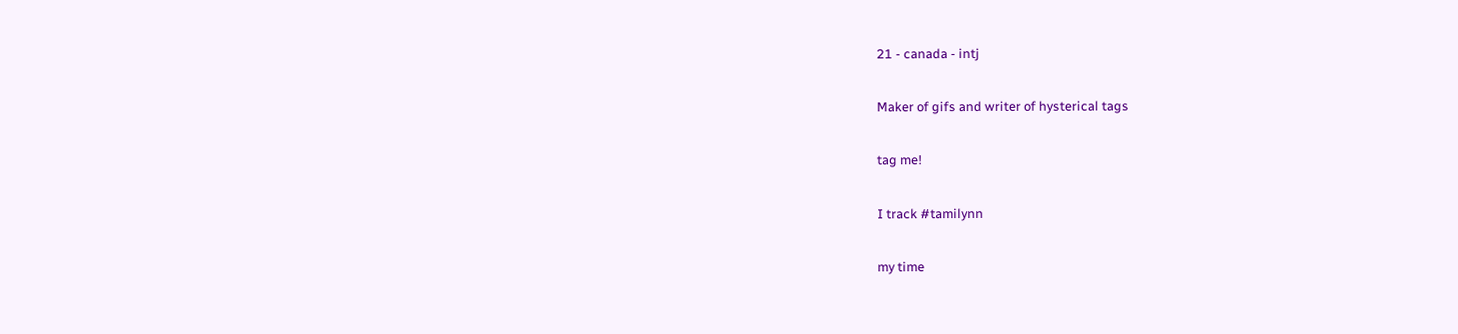21 - canada - intj

Maker of gifs and writer of hysterical tags

tag me!

I track #tamilynn

my time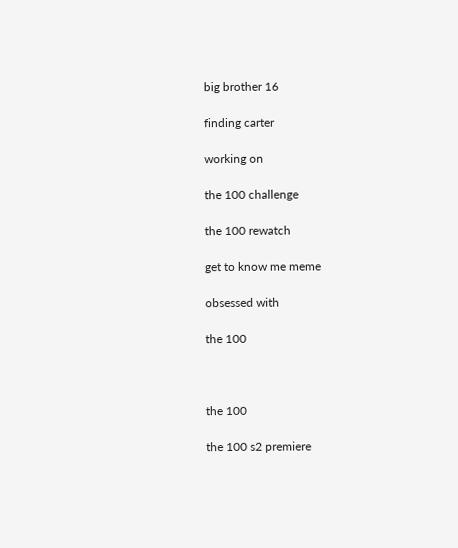big brother 16

finding carter

working on

the 100 challenge

the 100 rewatch

get to know me meme

obsessed with

the 100



the 100

the 100 s2 premiere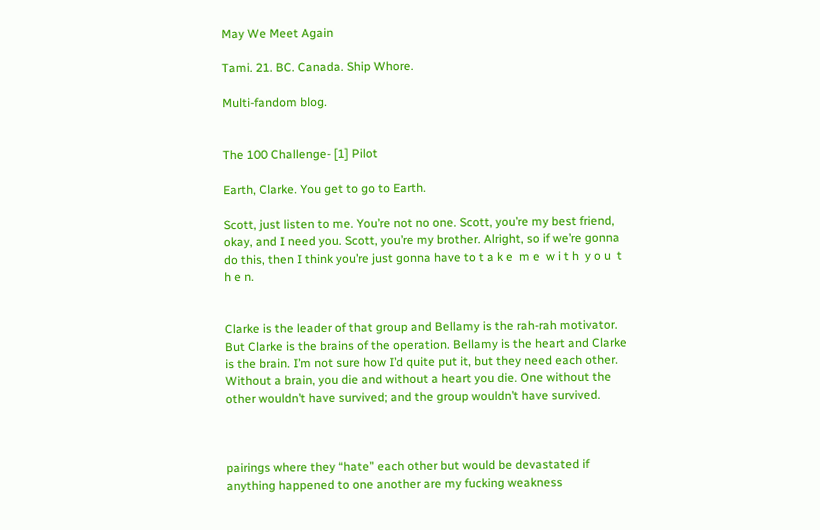May We Meet Again

Tami. 21. BC. Canada. Ship Whore.

Multi-fandom blog.


The 100 Challenge- [1] Pilot

Earth, Clarke. You get to go to Earth.

Scott, just listen to me. You’re not no one. Scott, you’re my best friend, okay, and I need you. Scott, you’re my brother. Alright, so if we’re gonna do this, then I think you’re just gonna have to t a k e  m e  w i t h  y o u  t h e n.


Clarke is the leader of that group and Bellamy is the rah-rah motivator. But Clarke is the brains of the operation. Bellamy is the heart and Clarke is the brain. I’m not sure how I’d quite put it, but they need each other. Without a brain, you die and without a heart you die. One without the other wouldn’t have survived; and the group wouldn’t have survived.



pairings where they “hate” each other but would be devastated if anything happened to one another are my fucking weakness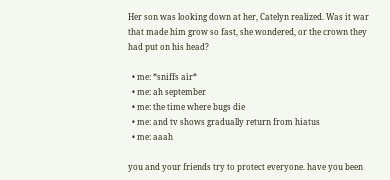Her son was looking down at her, Catelyn realized. Was it war that made him grow so fast, she wondered, or the crown they had put on his head?

  • me: *sniffs air*
  • me: ah september
  • me: the time where bugs die
  • me: and tv shows gradually return from hiatus
  • me: aaah

you and your friends try to protect everyone. have you been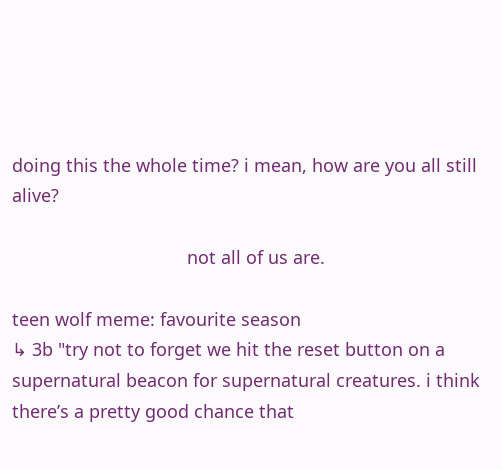doing this the whole time? i mean, how are you all still alive?

                                   not all of us are.

teen wolf meme: favourite season
↳ 3b "try not to forget we hit the reset button on a supernatural beacon for supernatural creatures. i think there’s a pretty good chance that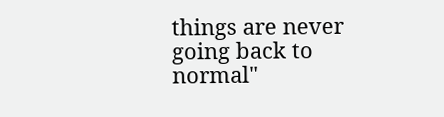things are never going back to normal"